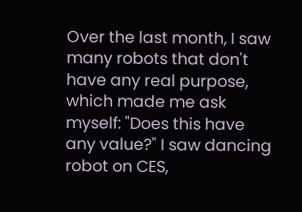Over the last month, I saw many robots that don't have any real purpose, which made me ask myself: "Does this have any value?" I saw dancing robot on CES,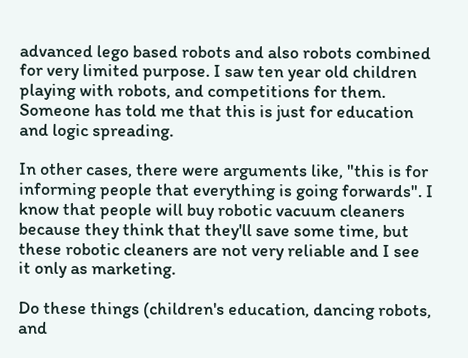advanced lego based robots and also robots combined for very limited purpose. I saw ten year old children playing with robots, and competitions for them. Someone has told me that this is just for education and logic spreading.

In other cases, there were arguments like, "this is for informing people that everything is going forwards". I know that people will buy robotic vacuum cleaners because they think that they'll save some time, but these robotic cleaners are not very reliable and I see it only as marketing.

Do these things (children's education, dancing robots, and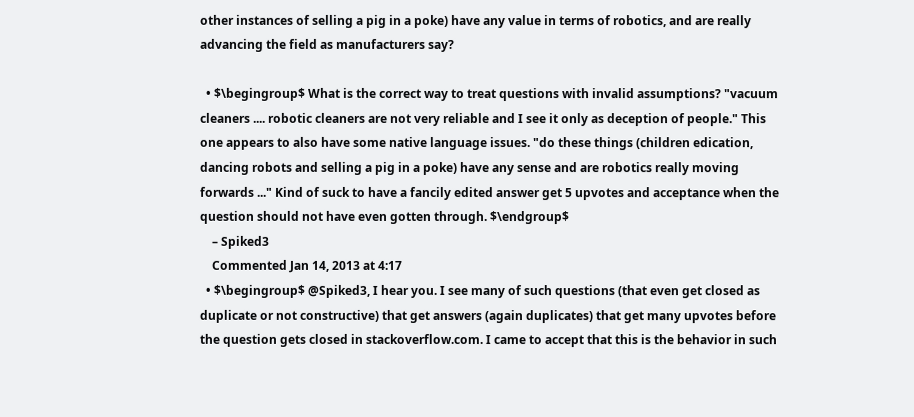other instances of selling a pig in a poke) have any value in terms of robotics, and are really advancing the field as manufacturers say?

  • $\begingroup$ What is the correct way to treat questions with invalid assumptions? "vacuum cleaners .... robotic cleaners are not very reliable and I see it only as deception of people." This one appears to also have some native language issues. "do these things (children edication, dancing robots and selling a pig in a poke) have any sense and are robotics really moving forwards ..." Kind of suck to have a fancily edited answer get 5 upvotes and acceptance when the question should not have even gotten through. $\endgroup$
    – Spiked3
    Commented Jan 14, 2013 at 4:17
  • $\begingroup$ @Spiked3, I hear you. I see many of such questions (that even get closed as duplicate or not constructive) that get answers (again duplicates) that get many upvotes before the question gets closed in stackoverflow.com. I came to accept that this is the behavior in such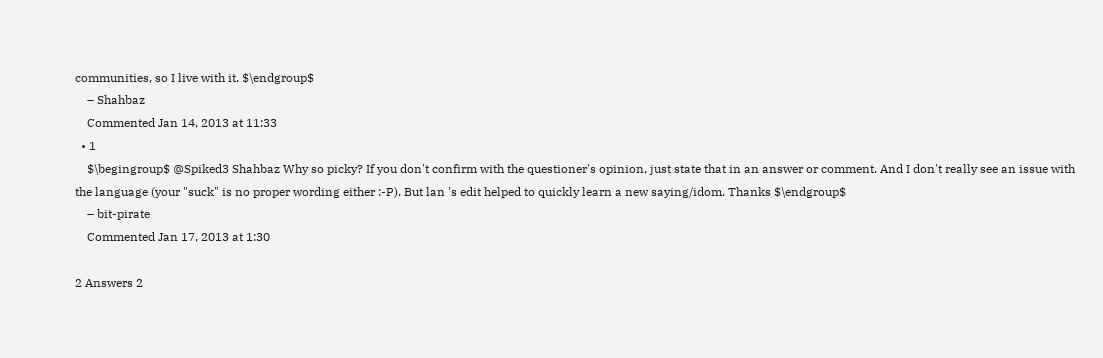communities, so I live with it. $\endgroup$
    – Shahbaz
    Commented Jan 14, 2013 at 11:33
  • 1
    $\begingroup$ @Spiked3 Shahbaz Why so picky? If you don't confirm with the questioner's opinion, just state that in an answer or comment. And I don't really see an issue with the language (your "suck" is no proper wording either :-P). But lan 's edit helped to quickly learn a new saying/idom. Thanks $\endgroup$
    – bit-pirate
    Commented Jan 17, 2013 at 1:30

2 Answers 2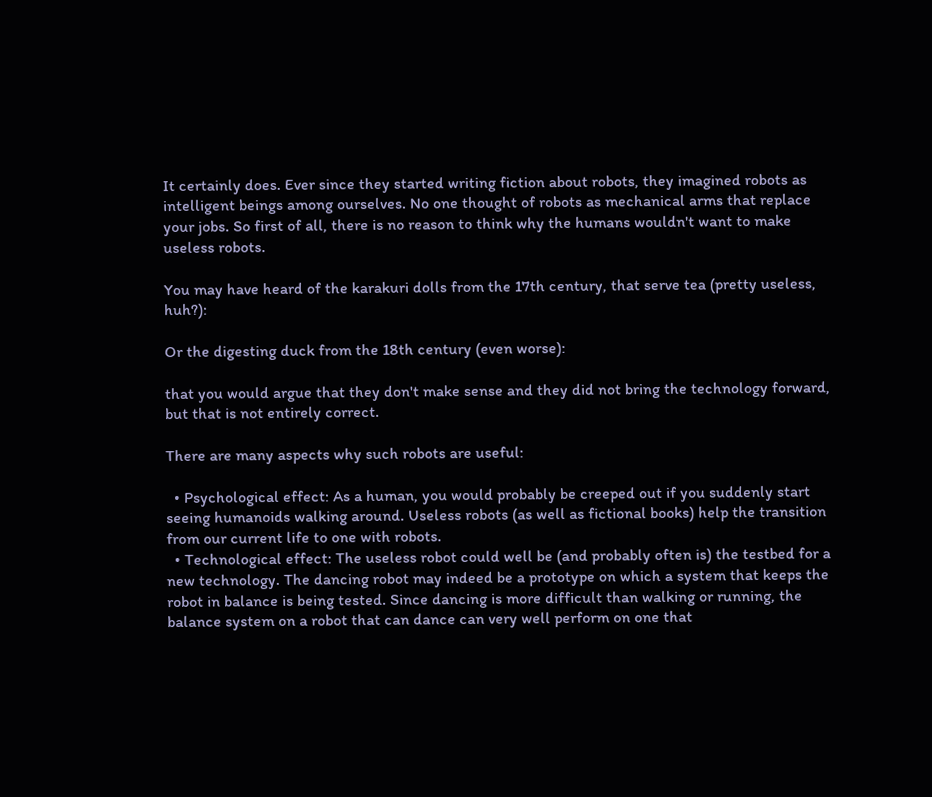It certainly does. Ever since they started writing fiction about robots, they imagined robots as intelligent beings among ourselves. No one thought of robots as mechanical arms that replace your jobs. So first of all, there is no reason to think why the humans wouldn't want to make useless robots.

You may have heard of the karakuri dolls from the 17th century, that serve tea (pretty useless, huh?):

Or the digesting duck from the 18th century (even worse):

that you would argue that they don't make sense and they did not bring the technology forward, but that is not entirely correct.

There are many aspects why such robots are useful:

  • Psychological effect: As a human, you would probably be creeped out if you suddenly start seeing humanoids walking around. Useless robots (as well as fictional books) help the transition from our current life to one with robots.
  • Technological effect: The useless robot could well be (and probably often is) the testbed for a new technology. The dancing robot may indeed be a prototype on which a system that keeps the robot in balance is being tested. Since dancing is more difficult than walking or running, the balance system on a robot that can dance can very well perform on one that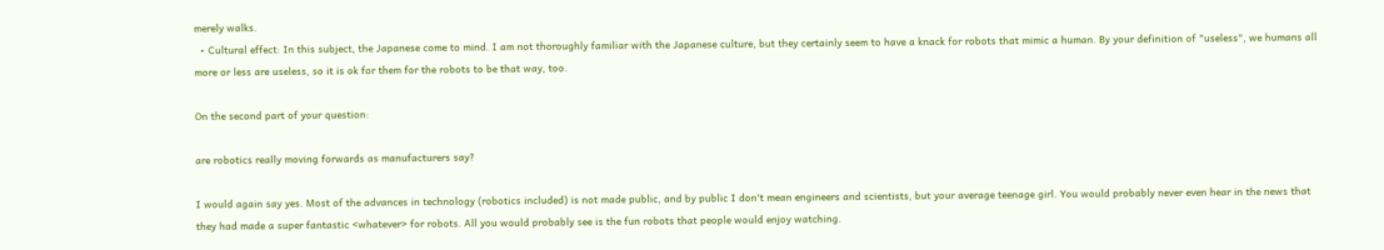merely walks.
  • Cultural effect: In this subject, the Japanese come to mind. I am not thoroughly familiar with the Japanese culture, but they certainly seem to have a knack for robots that mimic a human. By your definition of "useless", we humans all more or less are useless, so it is ok for them for the robots to be that way, too.

On the second part of your question:

are robotics really moving forwards as manufacturers say?

I would again say yes. Most of the advances in technology (robotics included) is not made public, and by public I don't mean engineers and scientists, but your average teenage girl. You would probably never even hear in the news that they had made a super fantastic <whatever> for robots. All you would probably see is the fun robots that people would enjoy watching.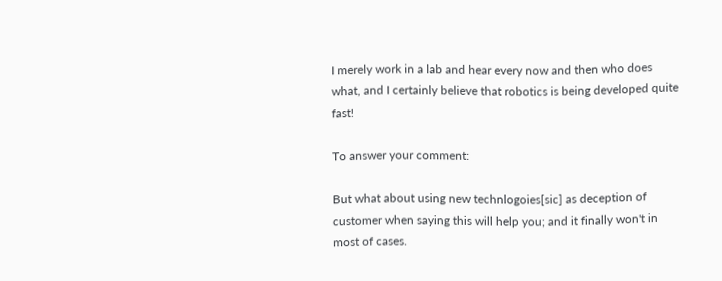I merely work in a lab and hear every now and then who does what, and I certainly believe that robotics is being developed quite fast!

To answer your comment:

But what about using new technlogoies[sic] as deception of customer when saying this will help you; and it finally won't in most of cases.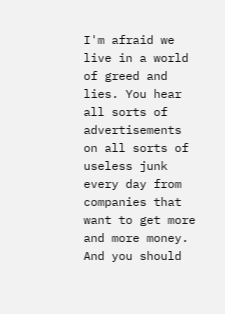I'm afraid we live in a world of greed and lies. You hear all sorts of advertisements on all sorts of useless junk every day from companies that want to get more and more money. And you should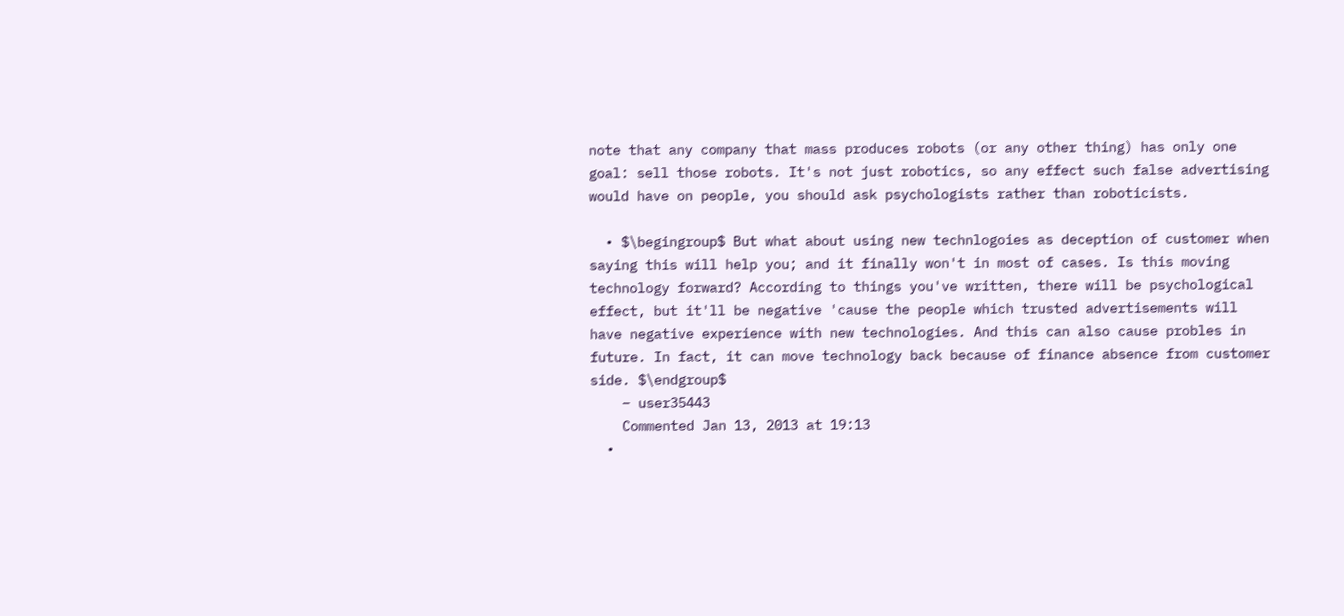note that any company that mass produces robots (or any other thing) has only one goal: sell those robots. It's not just robotics, so any effect such false advertising would have on people, you should ask psychologists rather than roboticists.

  • $\begingroup$ But what about using new technlogoies as deception of customer when saying this will help you; and it finally won't in most of cases. Is this moving technology forward? According to things you've written, there will be psychological effect, but it'll be negative 'cause the people which trusted advertisements will have negative experience with new technologies. And this can also cause probles in future. In fact, it can move technology back because of finance absence from customer side. $\endgroup$
    – user35443
    Commented Jan 13, 2013 at 19:13
  •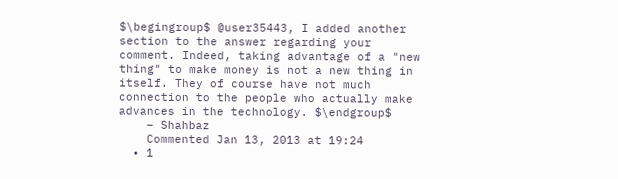$\begingroup$ @user35443, I added another section to the answer regarding your comment. Indeed, taking advantage of a "new thing" to make money is not a new thing in itself. They of course have not much connection to the people who actually make advances in the technology. $\endgroup$
    – Shahbaz
    Commented Jan 13, 2013 at 19:24
  • 1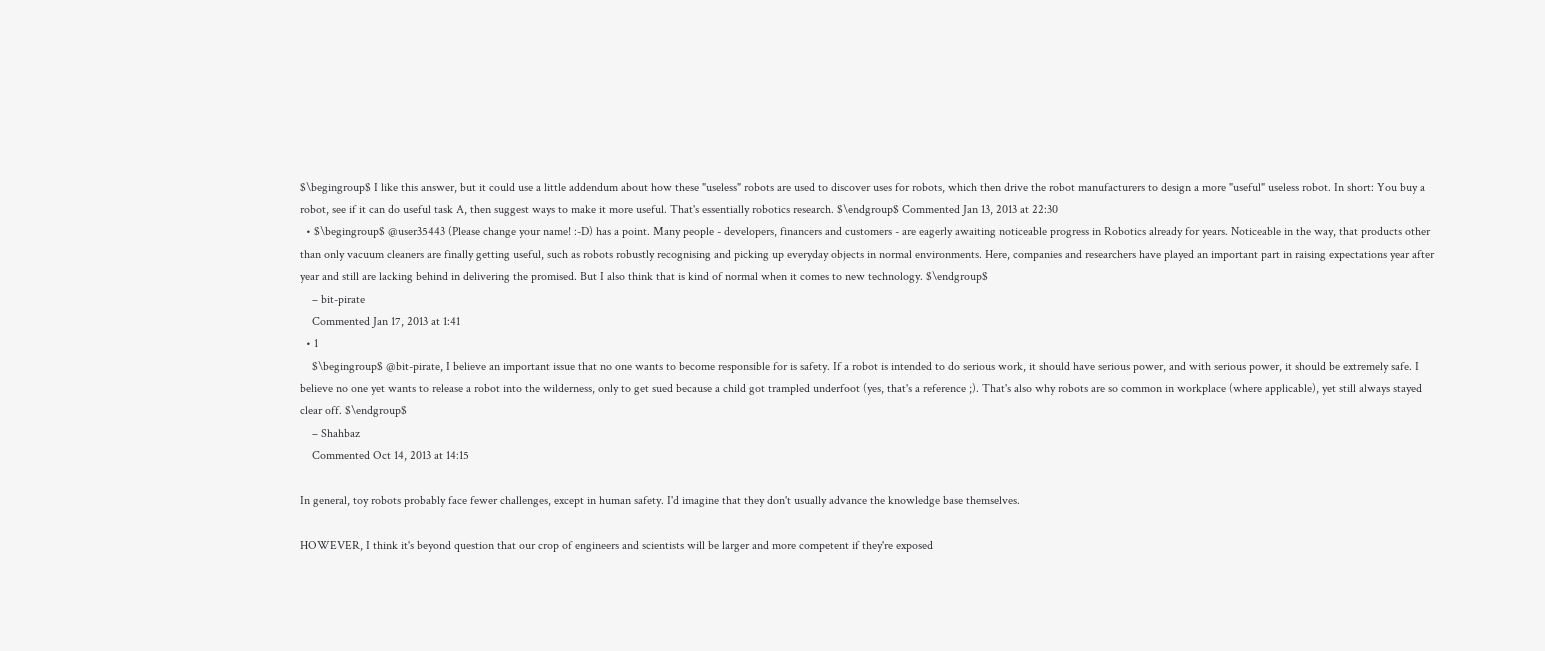$\begingroup$ I like this answer, but it could use a little addendum about how these "useless" robots are used to discover uses for robots, which then drive the robot manufacturers to design a more "useful" useless robot. In short: You buy a robot, see if it can do useful task A, then suggest ways to make it more useful. That's essentially robotics research. $\endgroup$ Commented Jan 13, 2013 at 22:30
  • $\begingroup$ @user35443 (Please change your name! :-D) has a point. Many people - developers, financers and customers - are eagerly awaiting noticeable progress in Robotics already for years. Noticeable in the way, that products other than only vacuum cleaners are finally getting useful, such as robots robustly recognising and picking up everyday objects in normal environments. Here, companies and researchers have played an important part in raising expectations year after year and still are lacking behind in delivering the promised. But I also think that is kind of normal when it comes to new technology. $\endgroup$
    – bit-pirate
    Commented Jan 17, 2013 at 1:41
  • 1
    $\begingroup$ @bit-pirate, I believe an important issue that no one wants to become responsible for is safety. If a robot is intended to do serious work, it should have serious power, and with serious power, it should be extremely safe. I believe no one yet wants to release a robot into the wilderness, only to get sued because a child got trampled underfoot (yes, that's a reference ;). That's also why robots are so common in workplace (where applicable), yet still always stayed clear off. $\endgroup$
    – Shahbaz
    Commented Oct 14, 2013 at 14:15

In general, toy robots probably face fewer challenges, except in human safety. I'd imagine that they don't usually advance the knowledge base themselves.

HOWEVER, I think it's beyond question that our crop of engineers and scientists will be larger and more competent if they're exposed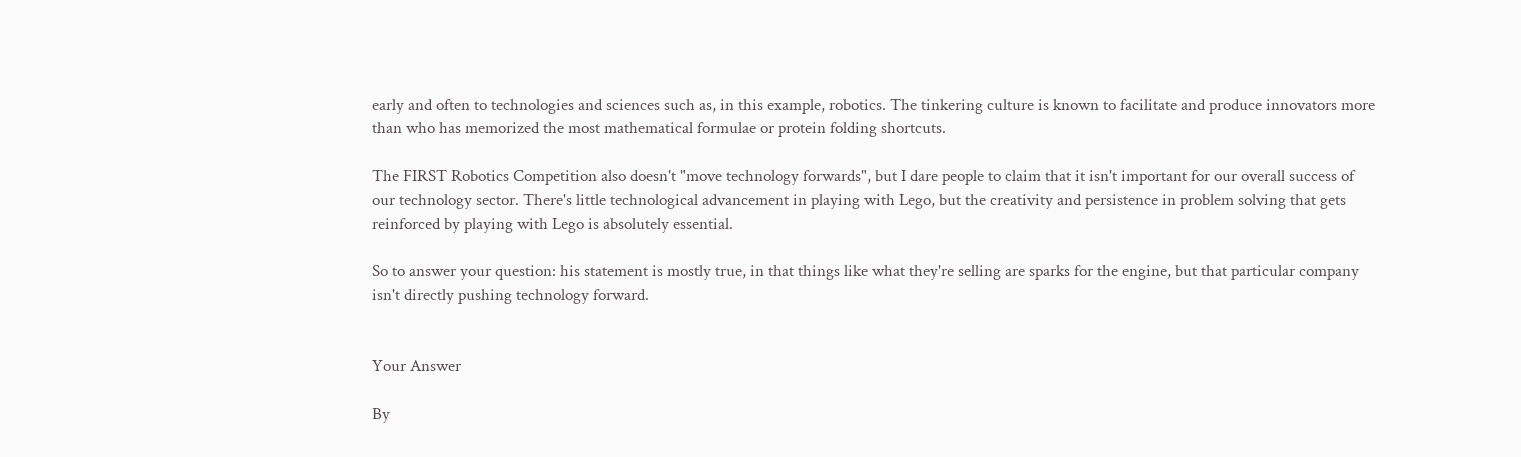early and often to technologies and sciences such as, in this example, robotics. The tinkering culture is known to facilitate and produce innovators more than who has memorized the most mathematical formulae or protein folding shortcuts.

The FIRST Robotics Competition also doesn't "move technology forwards", but I dare people to claim that it isn't important for our overall success of our technology sector. There's little technological advancement in playing with Lego, but the creativity and persistence in problem solving that gets reinforced by playing with Lego is absolutely essential.

So to answer your question: his statement is mostly true, in that things like what they're selling are sparks for the engine, but that particular company isn't directly pushing technology forward.


Your Answer

By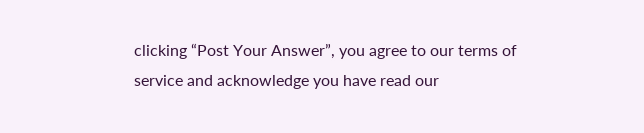clicking “Post Your Answer”, you agree to our terms of service and acknowledge you have read our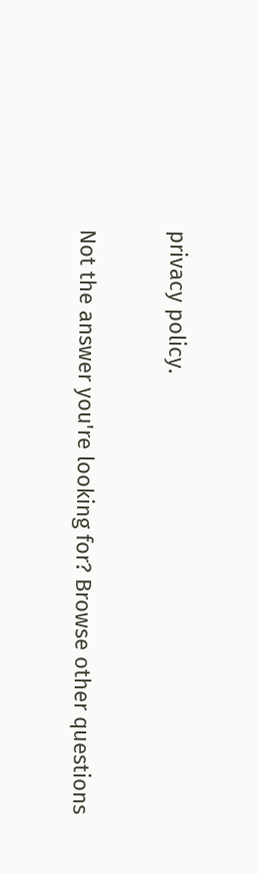privacy policy.

Not the answer you're looking for? Browse other questions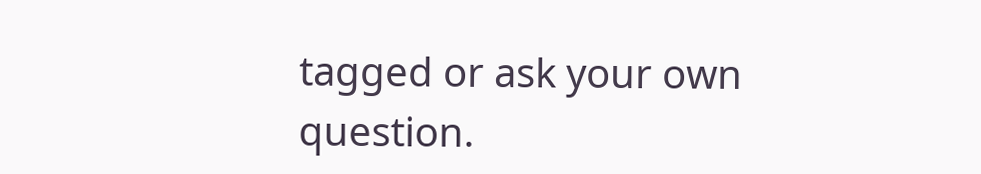tagged or ask your own question.